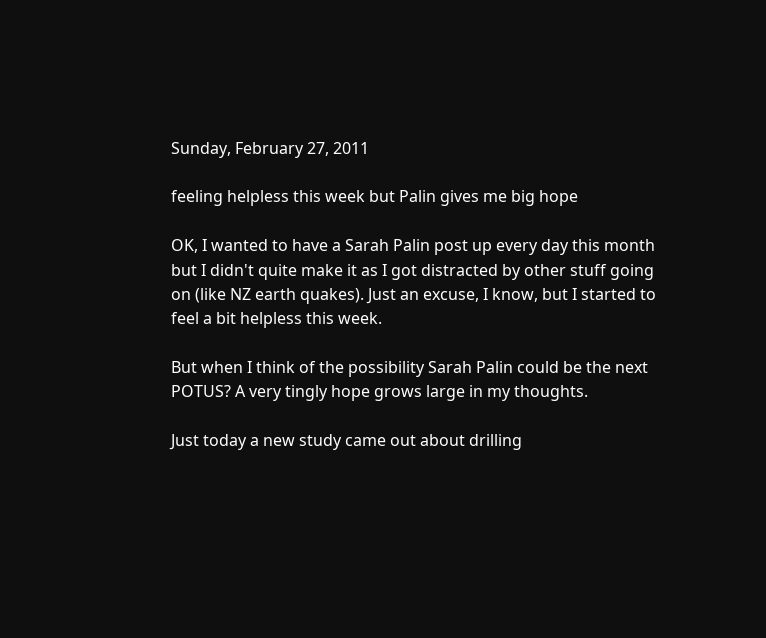Sunday, February 27, 2011

feeling helpless this week but Palin gives me big hope

OK, I wanted to have a Sarah Palin post up every day this month but I didn't quite make it as I got distracted by other stuff going on (like NZ earth quakes). Just an excuse, I know, but I started to feel a bit helpless this week.

But when I think of the possibility Sarah Palin could be the next POTUS? A very tingly hope grows large in my thoughts.

Just today a new study came out about drilling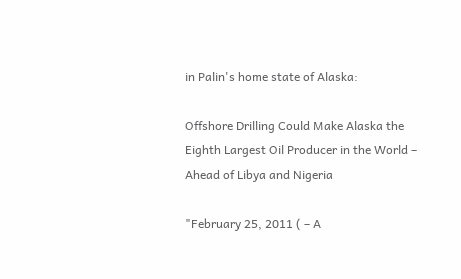in Palin's home state of Alaska:

Offshore Drilling Could Make Alaska the Eighth Largest Oil Producer in the World – Ahead of Libya and Nigeria

"February 25, 2011 ( – A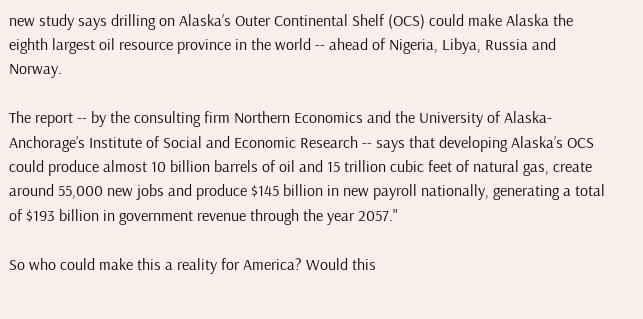new study says drilling on Alaska’s Outer Continental Shelf (OCS) could make Alaska the eighth largest oil resource province in the world -- ahead of Nigeria, Libya, Russia and Norway.

The report -- by the consulting firm Northern Economics and the University of Alaska-Anchorage’s Institute of Social and Economic Research -- says that developing Alaska’s OCS could produce almost 10 billion barrels of oil and 15 trillion cubic feet of natural gas, create around 55,000 new jobs and produce $145 billion in new payroll nationally, generating a total of $193 billion in government revenue through the year 2057."

So who could make this a reality for America? Would this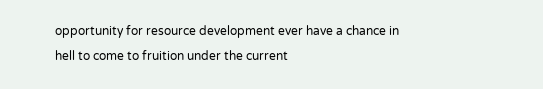opportunity for resource development ever have a chance in hell to come to fruition under the current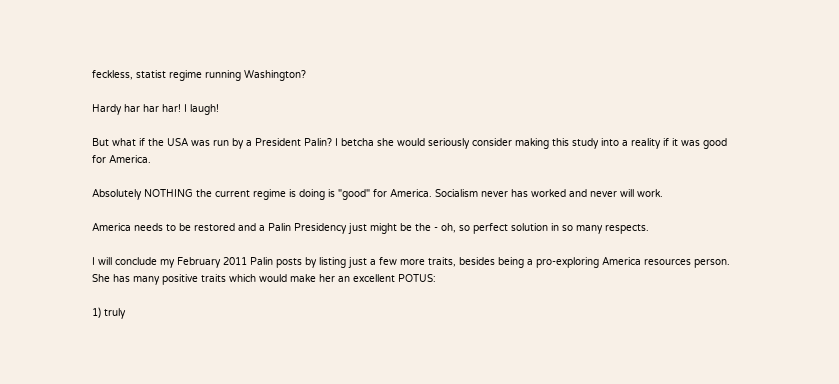feckless, statist regime running Washington?

Hardy har har har! I laugh!

But what if the USA was run by a President Palin? I betcha she would seriously consider making this study into a reality if it was good for America.

Absolutely NOTHING the current regime is doing is "good" for America. Socialism never has worked and never will work.

America needs to be restored and a Palin Presidency just might be the - oh, so perfect solution in so many respects.

I will conclude my February 2011 Palin posts by listing just a few more traits, besides being a pro-exploring America resources person. She has many positive traits which would make her an excellent POTUS:

1) truly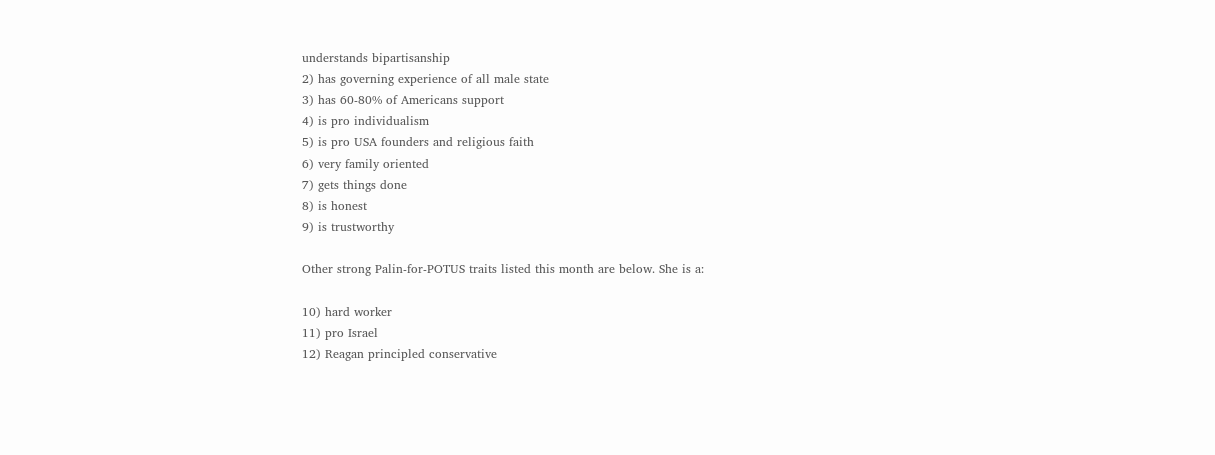understands bipartisanship
2) has governing experience of all male state
3) has 60-80% of Americans support
4) is pro individualism
5) is pro USA founders and religious faith
6) very family oriented
7) gets things done
8) is honest
9) is trustworthy

Other strong Palin-for-POTUS traits listed this month are below. She is a:

10) hard worker
11) pro Israel
12) Reagan principled conservative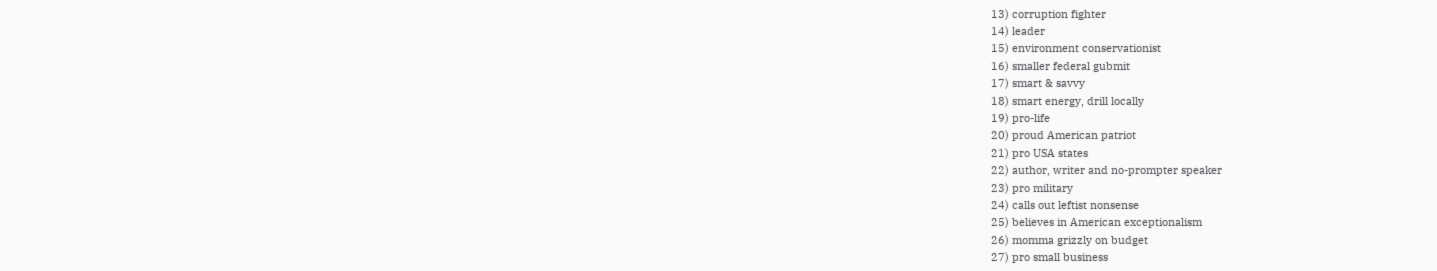13) corruption fighter
14) leader
15) environment conservationist
16) smaller federal gubmit
17) smart & savvy
18) smart energy, drill locally
19) pro-life
20) proud American patriot
21) pro USA states
22) author, writer and no-prompter speaker
23) pro military
24) calls out leftist nonsense
25) believes in American exceptionalism
26) momma grizzly on budget
27) pro small business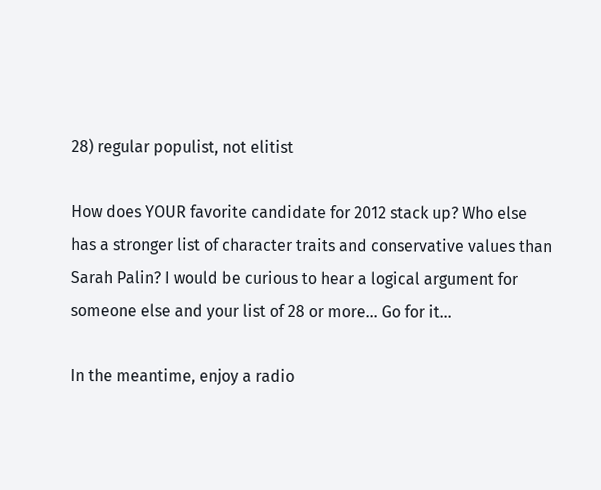28) regular populist, not elitist

How does YOUR favorite candidate for 2012 stack up? Who else has a stronger list of character traits and conservative values than Sarah Palin? I would be curious to hear a logical argument for someone else and your list of 28 or more... Go for it...

In the meantime, enjoy a radio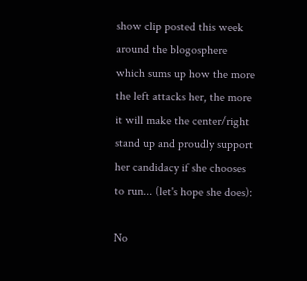show clip posted this week around the blogosphere which sums up how the more the left attacks her, the more it will make the center/right stand up and proudly support her candidacy if she chooses to run... (let's hope she does):

No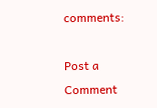comments:

Post a Comment